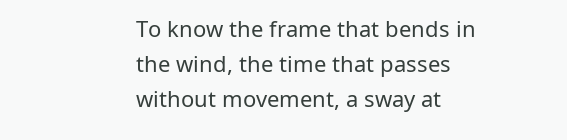To know the frame that bends in the wind, the time that passes without movement, a sway at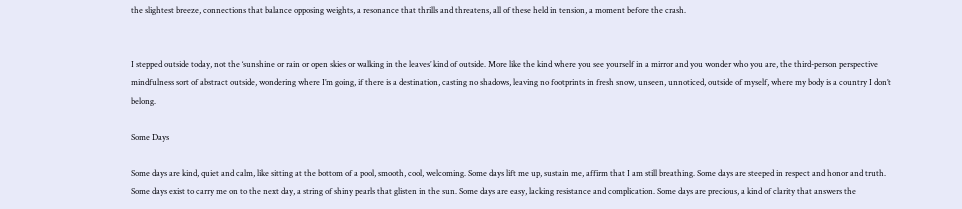the slightest breeze, connections that balance opposing weights, a resonance that thrills and threatens, all of these held in tension, a moment before the crash.


I stepped outside today, not the ‘sunshine or rain or open skies or walking in the leaves’ kind of outside. More like the kind where you see yourself in a mirror and you wonder who you are, the third-person perspective mindfulness sort of abstract outside, wondering where I’m going, if there is a destination, casting no shadows, leaving no footprints in fresh snow, unseen, unnoticed, outside of myself, where my body is a country I don’t belong.

Some Days

Some days are kind, quiet and calm, like sitting at the bottom of a pool, smooth, cool, welcoming. Some days lift me up, sustain me, affirm that I am still breathing. Some days are steeped in respect and honor and truth. Some days exist to carry me on to the next day, a string of shiny pearls that glisten in the sun. Some days are easy, lacking resistance and complication. Some days are precious, a kind of clarity that answers the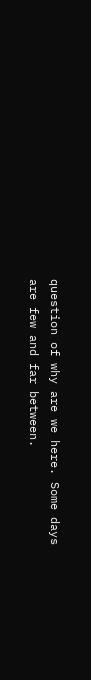question of why are we here. Some days are few and far between.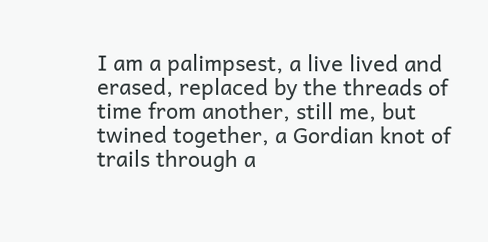I am a palimpsest, a live lived and erased, replaced by the threads of time from another, still me, but twined together, a Gordian knot of trails through a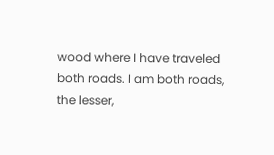wood where I have traveled both roads. I am both roads, the lesser,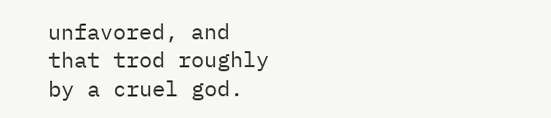unfavored, and that trod roughly by a cruel god.